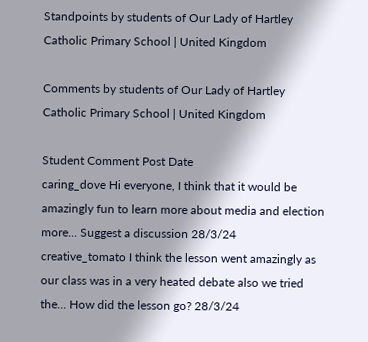Standpoints by students of Our Lady of Hartley Catholic Primary School | United Kingdom

Comments by students of Our Lady of Hartley Catholic Primary School | United Kingdom

Student Comment Post Date
caring_dove Hi everyone, I think that it would be amazingly fun to learn more about media and election more... Suggest a discussion 28/3/24
creative_tomato I think the lesson went amazingly as our class was in a very heated debate also we tried the... How did the lesson go? 28/3/24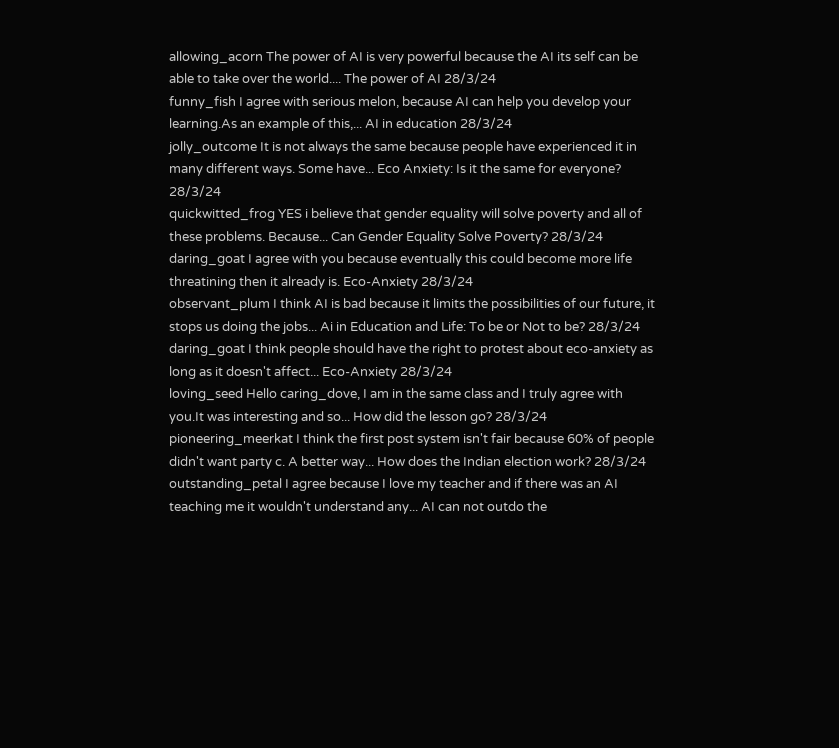allowing_acorn The power of AI is very powerful because the AI its self can be able to take over the world.... The power of AI 28/3/24
funny_fish I agree with serious melon, because AI can help you develop your learning.As an example of this,... AI in education 28/3/24
jolly_outcome It is not always the same because people have experienced it in many different ways. Some have... Eco Anxiety: Is it the same for everyone? 28/3/24
quickwitted_frog YES i believe that gender equality will solve poverty and all of these problems. Because... Can Gender Equality Solve Poverty? 28/3/24
daring_goat I agree with you because eventually this could become more life threatining then it already is. Eco-Anxiety 28/3/24
observant_plum I think AI is bad because it limits the possibilities of our future, it stops us doing the jobs... Ai in Education and Life: To be or Not to be? 28/3/24
daring_goat I think people should have the right to protest about eco-anxiety as long as it doesn't affect... Eco-Anxiety 28/3/24
loving_seed Hello caring_dove, I am in the same class and I truly agree with you.It was interesting and so... How did the lesson go? 28/3/24
pioneering_meerkat I think the first post system isn't fair because 60% of people didn't want party c. A better way... How does the Indian election work? 28/3/24
outstanding_petal I agree because I love my teacher and if there was an AI teaching me it wouldn't understand any... AI can not outdo the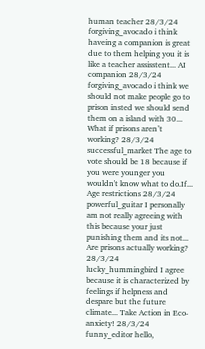human teacher 28/3/24
forgiving_avocado i think haveing a companion is great due to them helping you it is like a teacher assisstent... AI companion 28/3/24
forgiving_avocado i think we should not make people go to prison insted we should send them on a island with 30... What if prisons aren’t working? 28/3/24
successful_market The age to vote should be 18 because if you were younger you wouldn't know what to do.If... Age restrictions 28/3/24
powerful_guitar I personally am not really agreeing with this because your just punishing them and its not... Are prisons actually working? 28/3/24
lucky_hummingbird I agree because it is characterized by feelings if helpness and despare but the future climate... Take Action in Eco-anxiety! 28/3/24
funny_editor hello,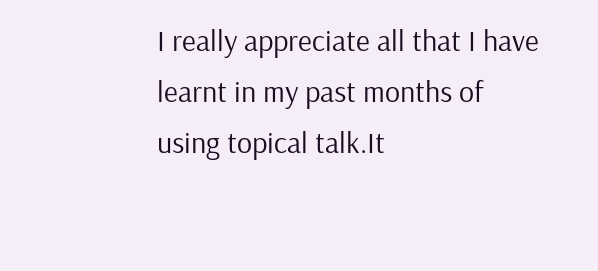I really appreciate all that I have learnt in my past months of using topical talk.It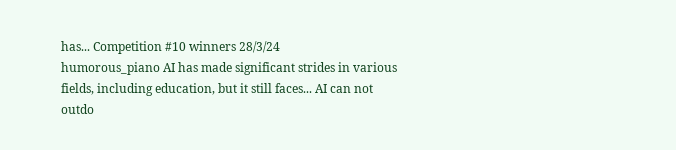has... Competition #10 winners 28/3/24
humorous_piano AI has made significant strides in various fields, including education, but it still faces... AI can not outdo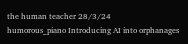the human teacher 28/3/24
humorous_piano Introducing AI into orphanages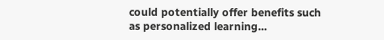could potentially offer benefits such as personalized learning...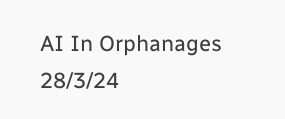AI In Orphanages 28/3/24